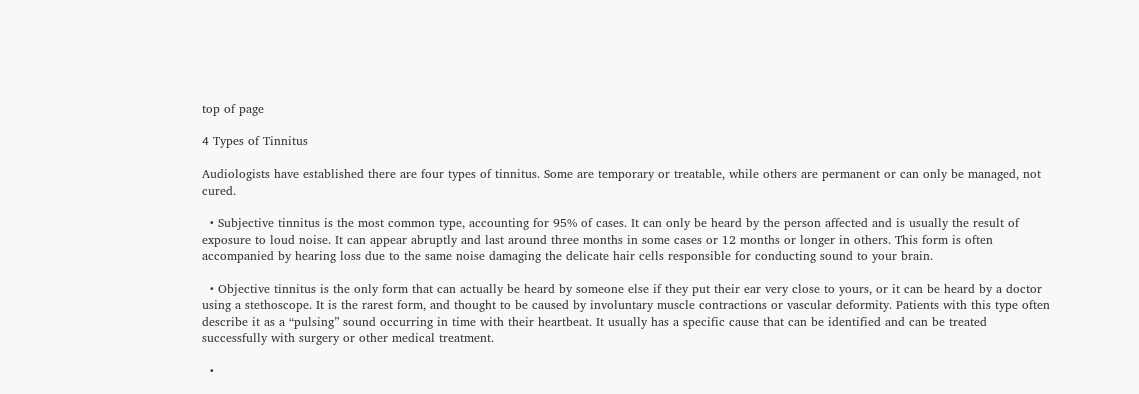top of page

4 Types of Tinnitus

Audiologists have established there are four types of tinnitus. Some are temporary or treatable, while others are permanent or can only be managed, not cured.

  • Subjective tinnitus is the most common type, accounting for 95% of cases. It can only be heard by the person affected and is usually the result of exposure to loud noise. It can appear abruptly and last around three months in some cases or 12 months or longer in others. This form is often accompanied by hearing loss due to the same noise damaging the delicate hair cells responsible for conducting sound to your brain.

  • Objective tinnitus is the only form that can actually be heard by someone else if they put their ear very close to yours, or it can be heard by a doctor using a stethoscope. It is the rarest form, and thought to be caused by involuntary muscle contractions or vascular deformity. Patients with this type often describe it as a “pulsing” sound occurring in time with their heartbeat. It usually has a specific cause that can be identified and can be treated successfully with surgery or other medical treatment.

  •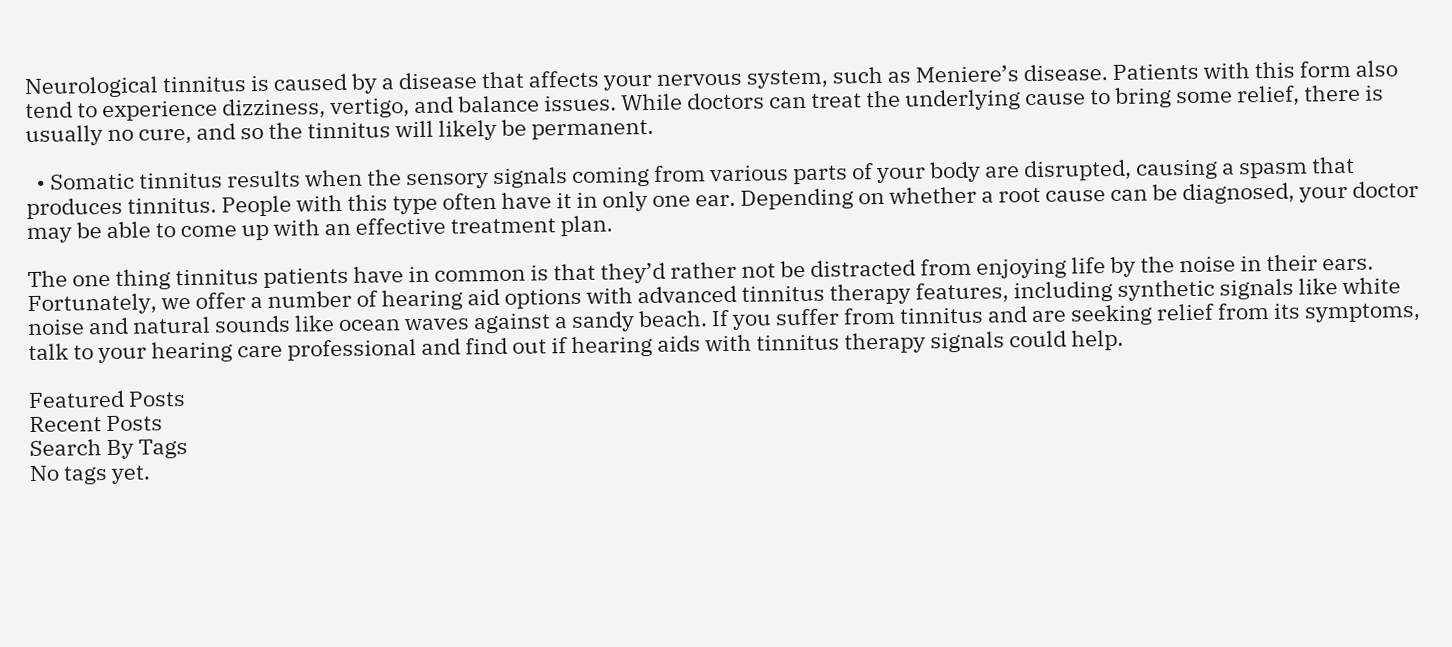Neurological tinnitus is caused by a disease that affects your nervous system, such as Meniere’s disease. Patients with this form also tend to experience dizziness, vertigo, and balance issues. While doctors can treat the underlying cause to bring some relief, there is usually no cure, and so the tinnitus will likely be permanent.

  • Somatic tinnitus results when the sensory signals coming from various parts of your body are disrupted, causing a spasm that produces tinnitus. People with this type often have it in only one ear. Depending on whether a root cause can be diagnosed, your doctor may be able to come up with an effective treatment plan.

The one thing tinnitus patients have in common is that they’d rather not be distracted from enjoying life by the noise in their ears. Fortunately, we offer a number of hearing aid options with advanced tinnitus therapy features, including synthetic signals like white noise and natural sounds like ocean waves against a sandy beach. If you suffer from tinnitus and are seeking relief from its symptoms, talk to your hearing care professional and find out if hearing aids with tinnitus therapy signals could help.

Featured Posts
Recent Posts
Search By Tags
No tags yet.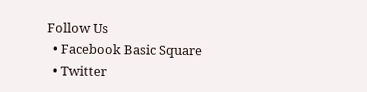Follow Us
  • Facebook Basic Square
  • Twitter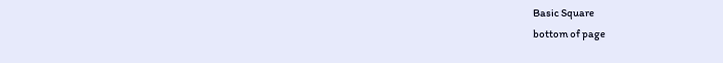Basic Square
bottom of page